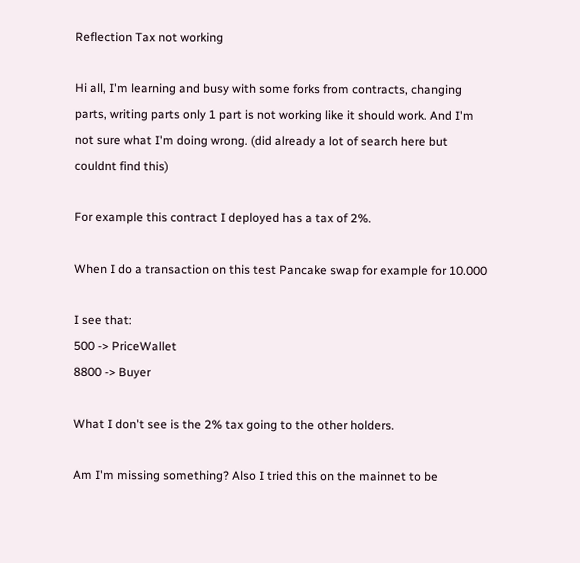Reflection Tax not working

Hi all, I'm learning and busy with some forks from contracts, changing parts, writing parts only 1 part is not working like it should work. And I'm not sure what I'm doing wrong. (did already a lot of search here but couldnt find this)

For example this contract I deployed has a tax of 2%.

When I do a transaction on this test Pancake swap for example for 10.000

I see that:
500 -> PriceWallet
8800 -> Buyer

What I don't see is the 2% tax going to the other holders.

Am I'm missing something? Also I tried this on the mainnet to be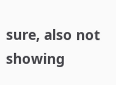sure, also not showing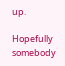up.

Hopefully somebody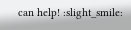can help! :slight_smile: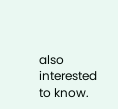also interested to know.